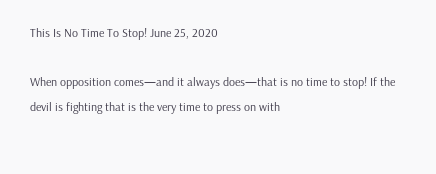This Is No Time To Stop! June 25, 2020

When opposition comes—and it always does—that is no time to stop! If the devil is fighting that is the very time to press on with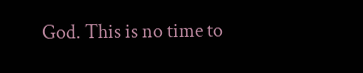God. This is no time to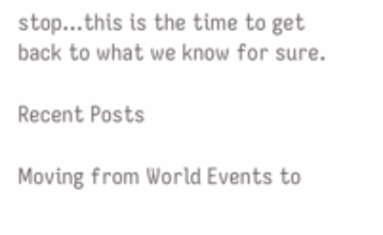stop...this is the time to get back to what we know for sure.

Recent Posts

Moving from World Events to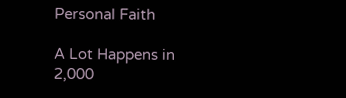Personal Faith

A Lot Happens in 2,000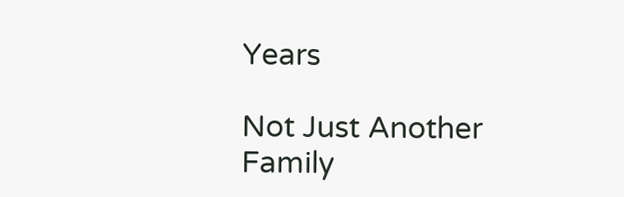Years

Not Just Another Family